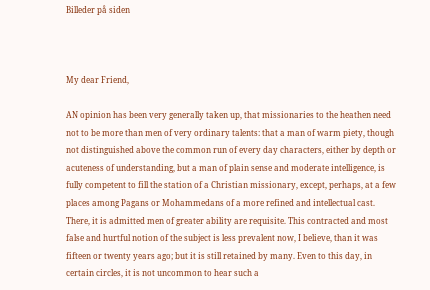Billeder på siden



My dear Friend,

AN opinion has been very generally taken up, that missionaries to the heathen need not to be more than men of very ordinary talents: that a man of warm piety, though not distinguished above the common run of every day characters, either by depth or acuteness of understanding, but a man of plain sense and moderate intelligence, is fully competent to fill the station of a Christian missionary, except, perhaps, at a few places among Pagans or Mohammedans of a more refined and intellectual cast. There, it is admitted men of greater ability are requisite. This contracted and most false and hurtful notion of the subject is less prevalent now, I believe, than it was fifteen or twenty years ago; but it is still retained by many. Even to this day, in certain circles, it is not uncommon to hear such a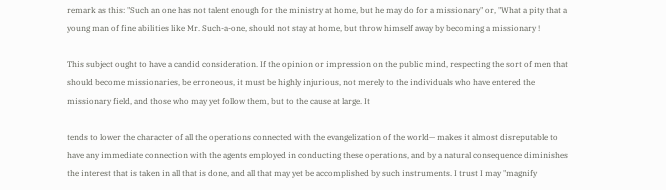remark as this: "Such an one has not talent enough for the ministry at home, but he may do for a missionary" or, "What a pity that a young man of fine abilities like Mr. Such-a-one, should not stay at home, but throw himself away by becoming a missionary !

This subject ought to have a candid consideration. If the opinion or impression on the public mind, respecting the sort of men that should become missionaries, be erroneous, it must be highly injurious, not merely to the individuals who have entered the missionary field, and those who may yet follow them, but to the cause at large. It

tends to lower the character of all the operations connected with the evangelization of the world— makes it almost disreputable to have any immediate connection with the agents employed in conducting these operations, and by a natural consequence diminishes the interest that is taken in all that is done, and all that may yet be accomplished by such instruments. I trust I may "magnify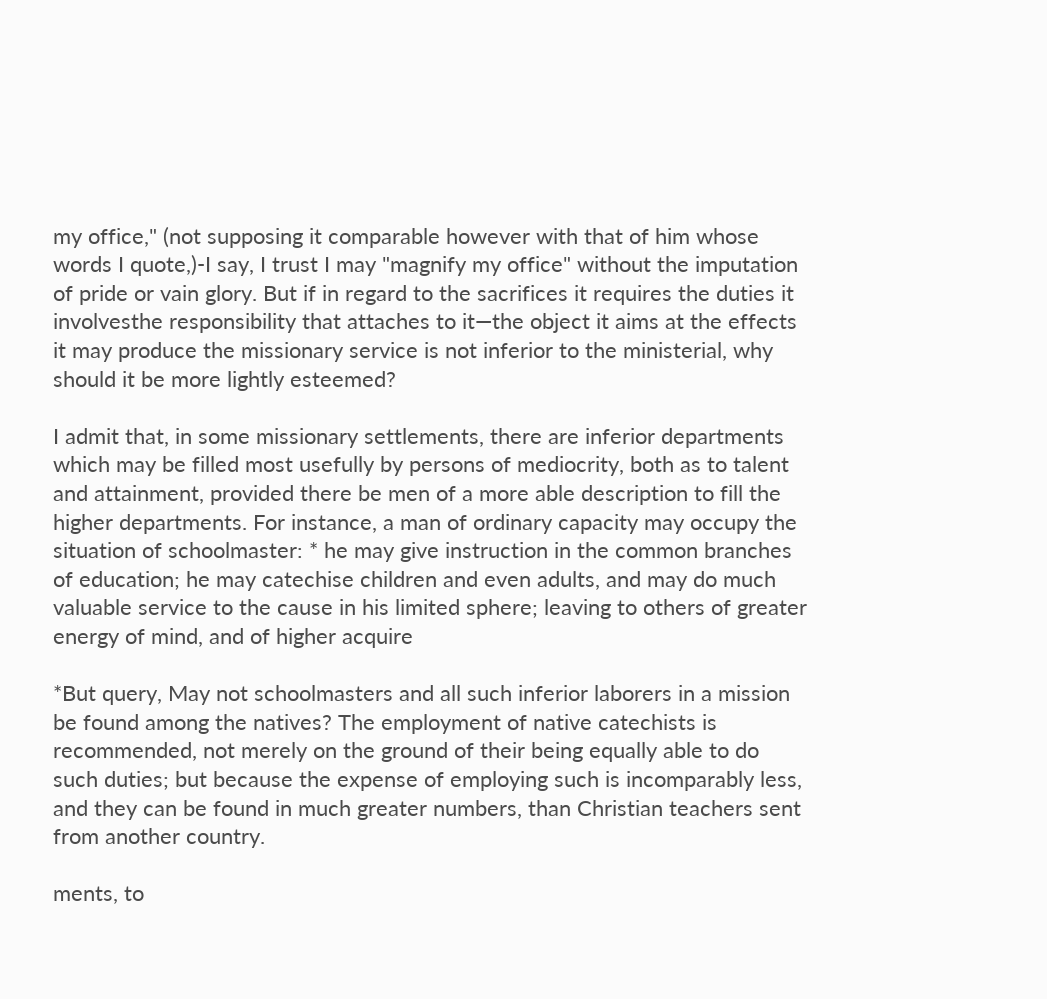my office," (not supposing it comparable however with that of him whose words I quote,)-I say, I trust I may "magnify my office" without the imputation of pride or vain glory. But if in regard to the sacrifices it requires the duties it involvesthe responsibility that attaches to it—the object it aims at the effects it may produce the missionary service is not inferior to the ministerial, why should it be more lightly esteemed?

I admit that, in some missionary settlements, there are inferior departments which may be filled most usefully by persons of mediocrity, both as to talent and attainment, provided there be men of a more able description to fill the higher departments. For instance, a man of ordinary capacity may occupy the situation of schoolmaster: * he may give instruction in the common branches of education; he may catechise children and even adults, and may do much valuable service to the cause in his limited sphere; leaving to others of greater energy of mind, and of higher acquire

*But query, May not schoolmasters and all such inferior laborers in a mission be found among the natives? The employment of native catechists is recommended, not merely on the ground of their being equally able to do such duties; but because the expense of employing such is incomparably less, and they can be found in much greater numbers, than Christian teachers sent from another country.

ments, to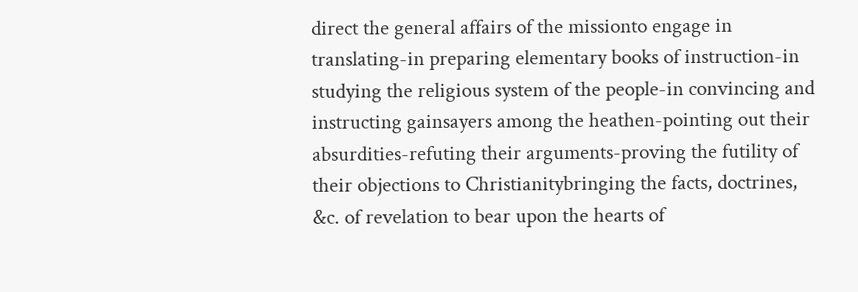direct the general affairs of the missionto engage in translating-in preparing elementary books of instruction-in studying the religious system of the people-in convincing and instructing gainsayers among the heathen-pointing out their absurdities-refuting their arguments-proving the futility of their objections to Christianitybringing the facts, doctrines, &c. of revelation to bear upon the hearts of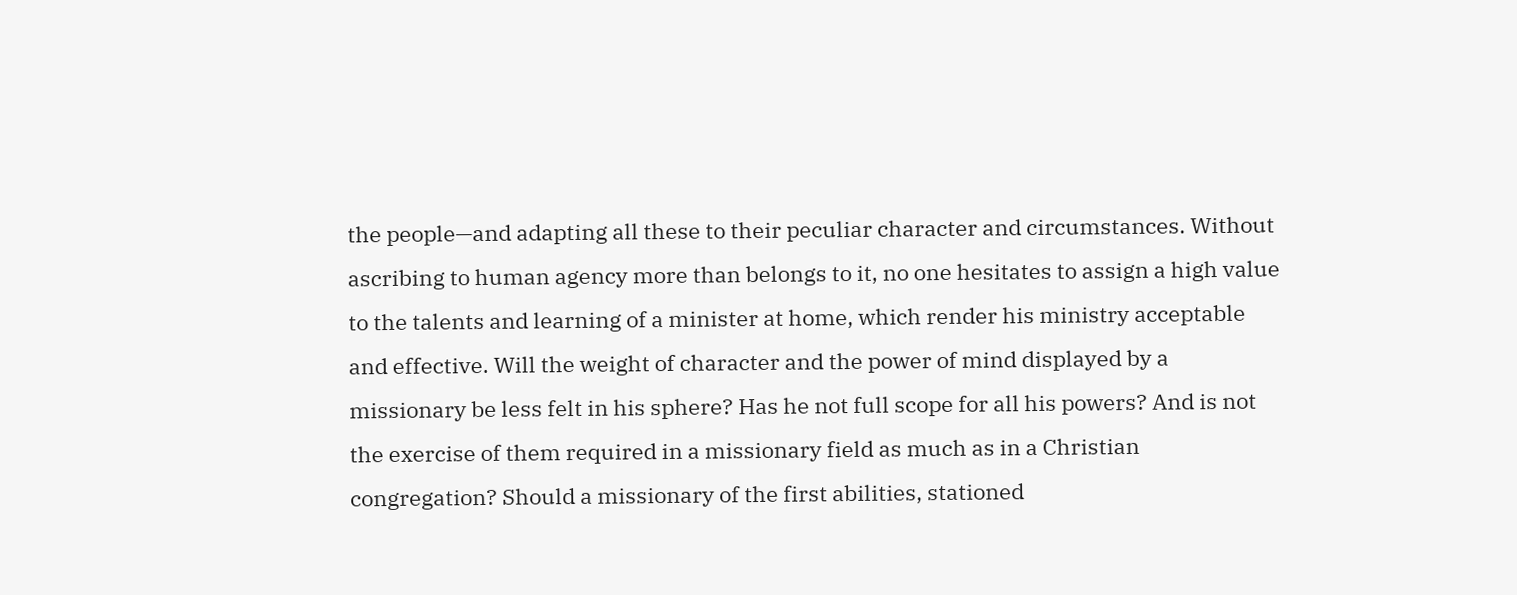the people—and adapting all these to their peculiar character and circumstances. Without ascribing to human agency more than belongs to it, no one hesitates to assign a high value to the talents and learning of a minister at home, which render his ministry acceptable and effective. Will the weight of character and the power of mind displayed by a missionary be less felt in his sphere? Has he not full scope for all his powers? And is not the exercise of them required in a missionary field as much as in a Christian congregation? Should a missionary of the first abilities, stationed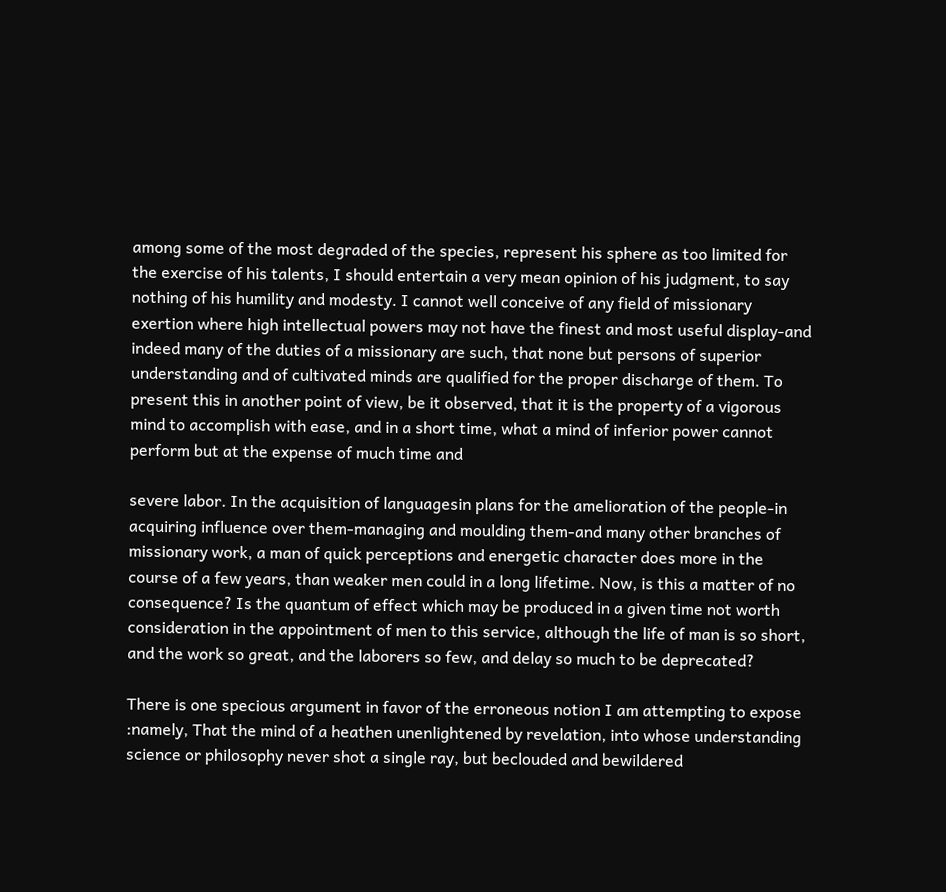among some of the most degraded of the species, represent his sphere as too limited for the exercise of his talents, I should entertain a very mean opinion of his judgment, to say nothing of his humility and modesty. I cannot well conceive of any field of missionary exertion where high intellectual powers may not have the finest and most useful display-and indeed many of the duties of a missionary are such, that none but persons of superior understanding and of cultivated minds are qualified for the proper discharge of them. To present this in another point of view, be it observed, that it is the property of a vigorous mind to accomplish with ease, and in a short time, what a mind of inferior power cannot perform but at the expense of much time and

severe labor. In the acquisition of languagesin plans for the amelioration of the people-in acquiring influence over them-managing and moulding them-and many other branches of missionary work, a man of quick perceptions and energetic character does more in the course of a few years, than weaker men could in a long lifetime. Now, is this a matter of no consequence? Is the quantum of effect which may be produced in a given time not worth consideration in the appointment of men to this service, although the life of man is so short, and the work so great, and the laborers so few, and delay so much to be deprecated?

There is one specious argument in favor of the erroneous notion I am attempting to expose :namely, That the mind of a heathen unenlightened by revelation, into whose understanding science or philosophy never shot a single ray, but beclouded and bewildered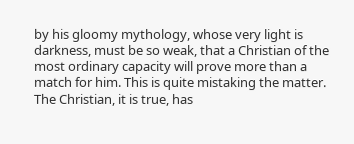by his gloomy mythology, whose very light is darkness, must be so weak, that a Christian of the most ordinary capacity will prove more than a match for him. This is quite mistaking the matter. The Christian, it is true, has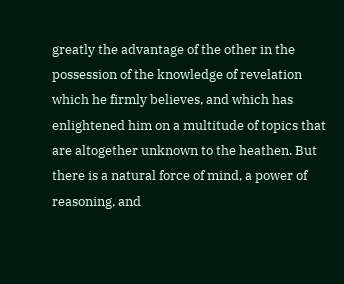greatly the advantage of the other in the possession of the knowledge of revelation which he firmly believes, and which has enlightened him on a multitude of topics that are altogether unknown to the heathen. But there is a natural force of mind, a power of reasoning, and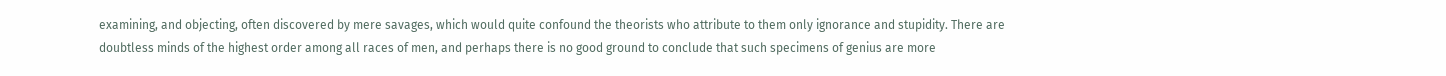examining, and objecting, often discovered by mere savages, which would quite confound the theorists who attribute to them only ignorance and stupidity. There are doubtless minds of the highest order among all races of men, and perhaps there is no good ground to conclude that such specimens of genius are more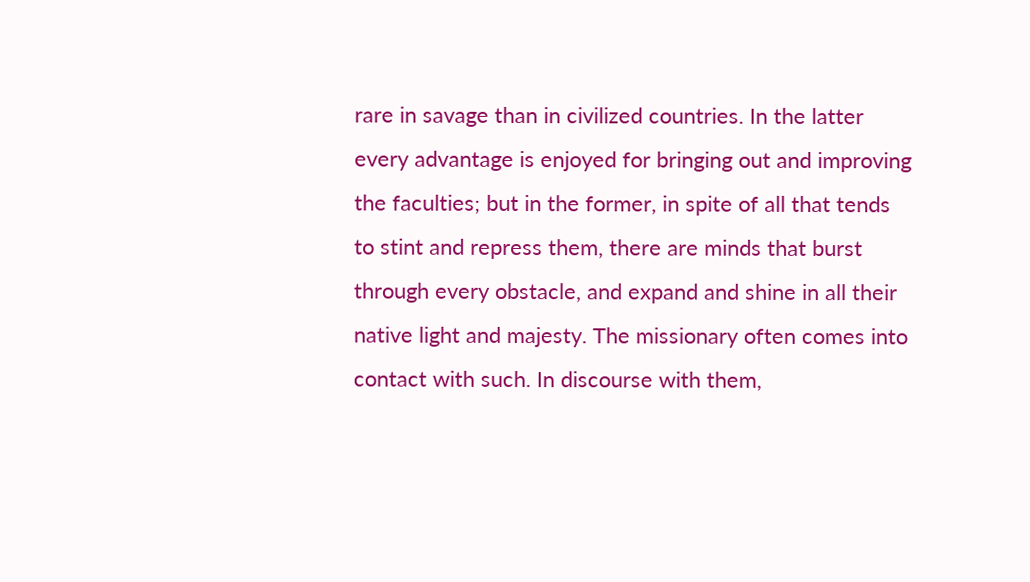rare in savage than in civilized countries. In the latter every advantage is enjoyed for bringing out and improving the faculties; but in the former, in spite of all that tends to stint and repress them, there are minds that burst through every obstacle, and expand and shine in all their native light and majesty. The missionary often comes into contact with such. In discourse with them,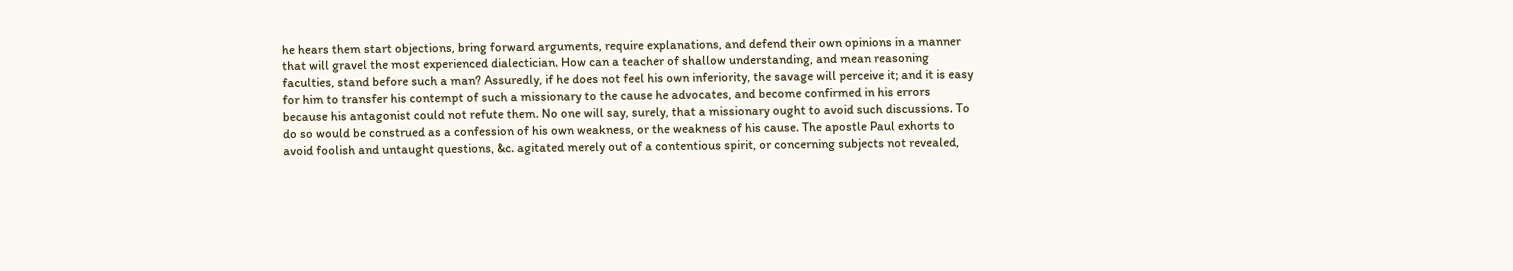he hears them start objections, bring forward arguments, require explanations, and defend their own opinions in a manner that will gravel the most experienced dialectician. How can a teacher of shallow understanding, and mean reasoning faculties, stand before such a man? Assuredly, if he does not feel his own inferiority, the savage will perceive it; and it is easy for him to transfer his contempt of such a missionary to the cause he advocates, and become confirmed in his errors because his antagonist could not refute them. No one will say, surely, that a missionary ought to avoid such discussions. To do so would be construed as a confession of his own weakness, or the weakness of his cause. The apostle Paul exhorts to avoid foolish and untaught questions, &c. agitated merely out of a contentious spirit, or concerning subjects not revealed,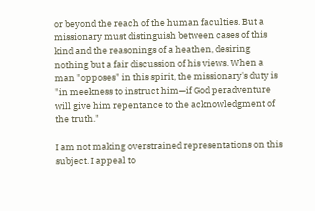or beyond the reach of the human faculties. But a missionary must distinguish between cases of this kind and the reasonings of a heathen, desiring nothing but a fair discussion of his views. When a man "opposes" in this spirit, the missionary's duty is "in meekness to instruct him—if God peradventure will give him repentance to the acknowledgment of the truth."

I am not making overstrained representations on this subject. I appeal to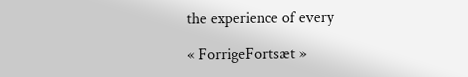the experience of every

« ForrigeFortsæt »